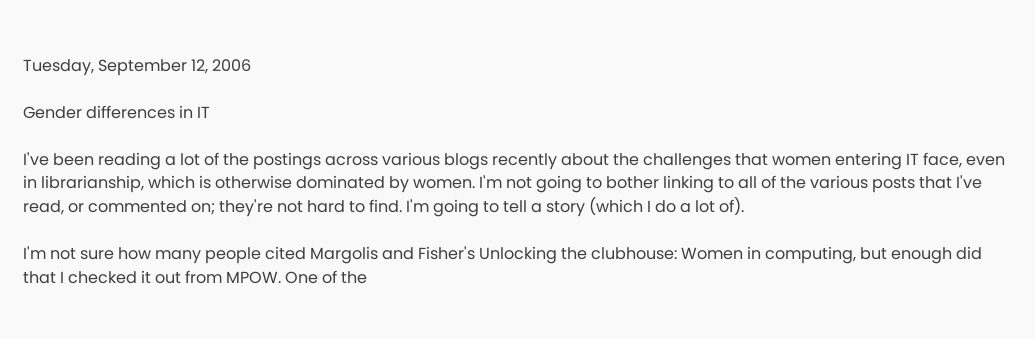Tuesday, September 12, 2006

Gender differences in IT

I've been reading a lot of the postings across various blogs recently about the challenges that women entering IT face, even in librarianship, which is otherwise dominated by women. I'm not going to bother linking to all of the various posts that I've read, or commented on; they're not hard to find. I'm going to tell a story (which I do a lot of).

I'm not sure how many people cited Margolis and Fisher's Unlocking the clubhouse: Women in computing, but enough did that I checked it out from MPOW. One of the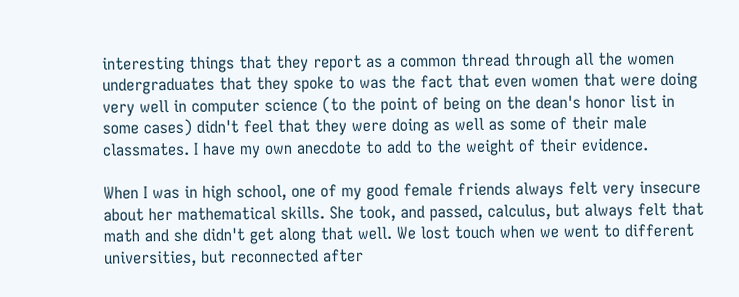interesting things that they report as a common thread through all the women undergraduates that they spoke to was the fact that even women that were doing very well in computer science (to the point of being on the dean's honor list in some cases) didn't feel that they were doing as well as some of their male classmates. I have my own anecdote to add to the weight of their evidence.

When I was in high school, one of my good female friends always felt very insecure about her mathematical skills. She took, and passed, calculus, but always felt that math and she didn't get along that well. We lost touch when we went to different universities, but reconnected after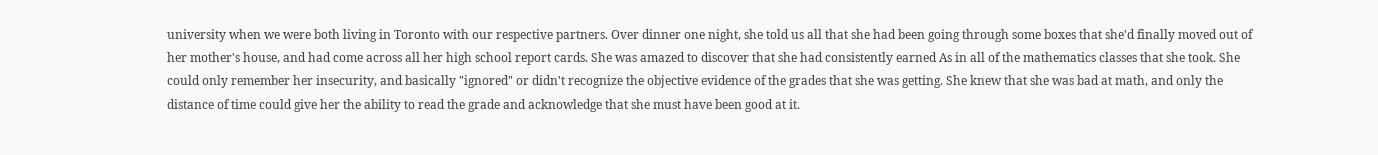university when we were both living in Toronto with our respective partners. Over dinner one night, she told us all that she had been going through some boxes that she'd finally moved out of her mother's house, and had come across all her high school report cards. She was amazed to discover that she had consistently earned As in all of the mathematics classes that she took. She could only remember her insecurity, and basically "ignored" or didn't recognize the objective evidence of the grades that she was getting. She knew that she was bad at math, and only the distance of time could give her the ability to read the grade and acknowledge that she must have been good at it.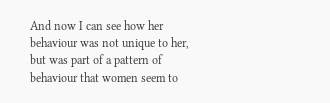And now I can see how her behaviour was not unique to her, but was part of a pattern of behaviour that women seem to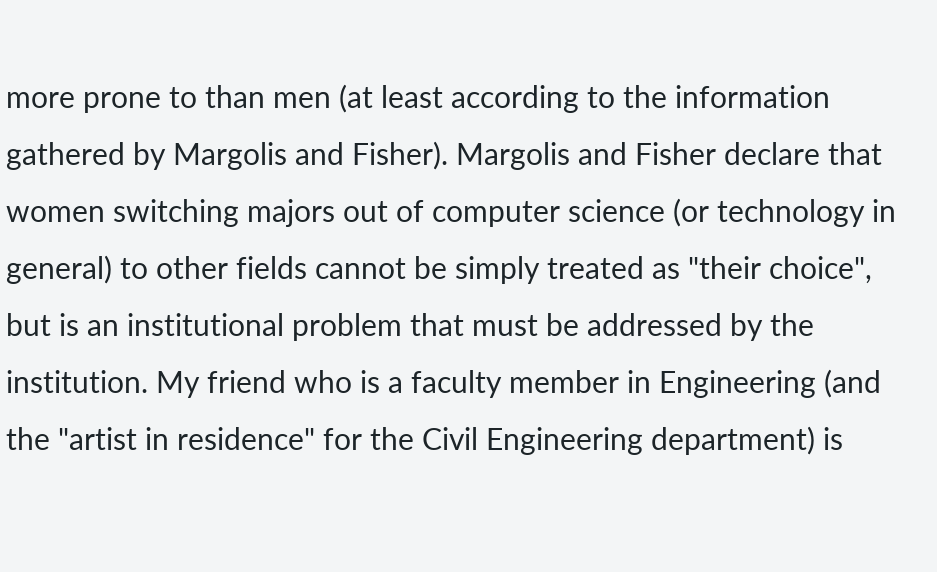more prone to than men (at least according to the information gathered by Margolis and Fisher). Margolis and Fisher declare that women switching majors out of computer science (or technology in general) to other fields cannot be simply treated as "their choice", but is an institutional problem that must be addressed by the institution. My friend who is a faculty member in Engineering (and the "artist in residence" for the Civil Engineering department) is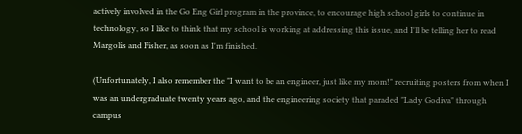actively involved in the Go Eng Girl program in the province, to encourage high school girls to continue in technology, so I like to think that my school is working at addressing this issue, and I'll be telling her to read Margolis and Fisher, as soon as I'm finished.

(Unfortunately, I also remember the "I want to be an engineer, just like my mom!" recruiting posters from when I was an undergraduate twenty years ago, and the engineering society that paraded "Lady Godiva" through campus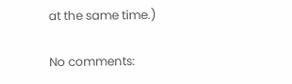at the same time.)

No comments: